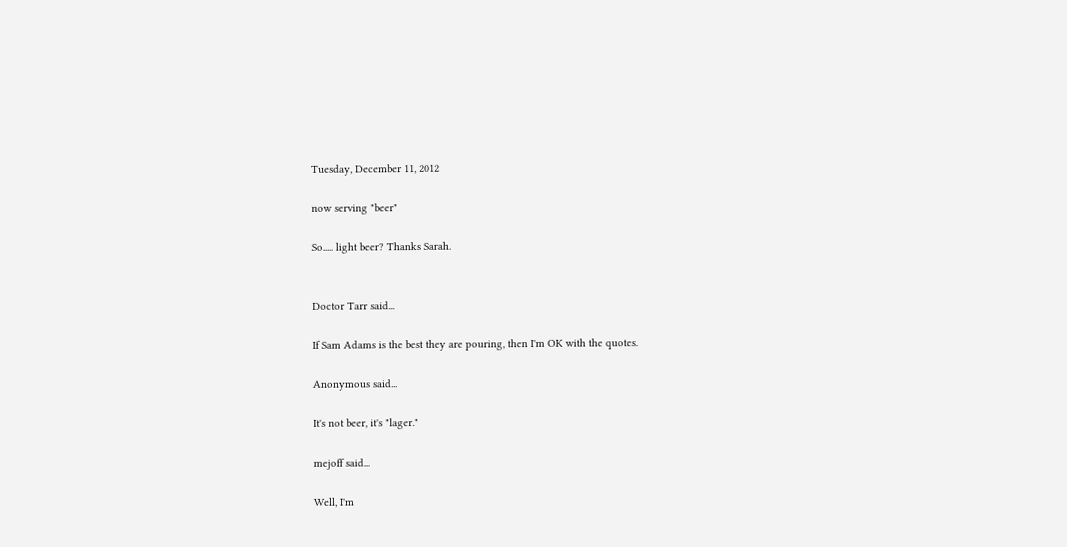Tuesday, December 11, 2012

now serving "beer"

So..... light beer? Thanks Sarah.


Doctor Tarr said...

If Sam Adams is the best they are pouring, then I'm OK with the quotes.

Anonymous said...

It's not beer, it's "lager."

mejoff said...

Well, I'm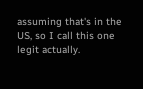assuming that's in the US, so I call this one legit actually.